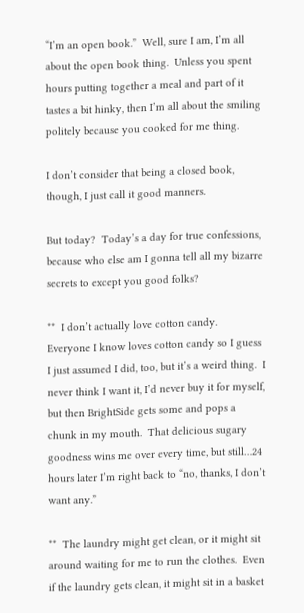“I’m an open book.”  Well, sure I am, I’m all about the open book thing.  Unless you spent hours putting together a meal and part of it tastes a bit hinky, then I’m all about the smiling politely because you cooked for me thing.

I don’t consider that being a closed book, though, I just call it good manners.

But today?  Today’s a day for true confessions, because who else am I gonna tell all my bizarre secrets to except you good folks?

**  I don’t actually love cotton candy.  Everyone I know loves cotton candy so I guess I just assumed I did, too, but it’s a weird thing.  I never think I want it, I’d never buy it for myself, but then BrightSide gets some and pops a chunk in my mouth.  That delicious sugary goodness wins me over every time, but still…24 hours later I’m right back to “no, thanks, I don’t want any.”

**  The laundry might get clean, or it might sit around waiting for me to run the clothes.  Even if the laundry gets clean, it might sit in a basket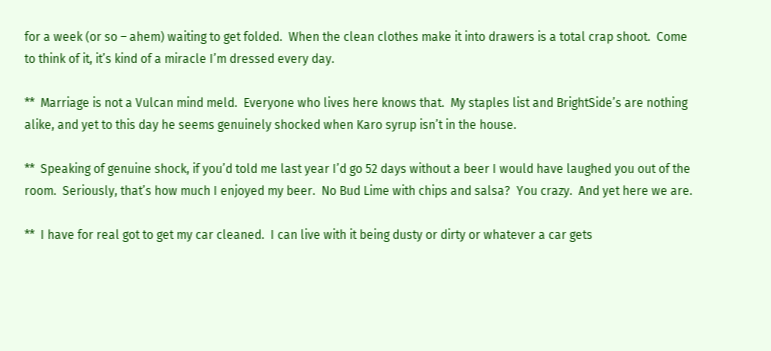for a week (or so – ahem) waiting to get folded.  When the clean clothes make it into drawers is a total crap shoot.  Come to think of it, it’s kind of a miracle I’m dressed every day.

**  Marriage is not a Vulcan mind meld.  Everyone who lives here knows that.  My staples list and BrightSide’s are nothing alike, and yet to this day he seems genuinely shocked when Karo syrup isn’t in the house.

**  Speaking of genuine shock, if you’d told me last year I’d go 52 days without a beer I would have laughed you out of the room.  Seriously, that’s how much I enjoyed my beer.  No Bud Lime with chips and salsa?  You crazy.  And yet here we are.

**  I have for real got to get my car cleaned.  I can live with it being dusty or dirty or whatever a car gets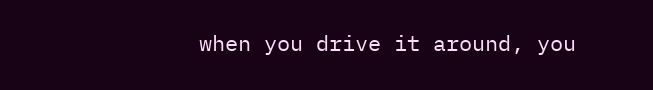when you drive it around, you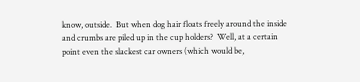know, outside.  But when dog hair floats freely around the inside and crumbs are piled up in the cup holders?  Well, at a certain point even the slackest car owners (which would be,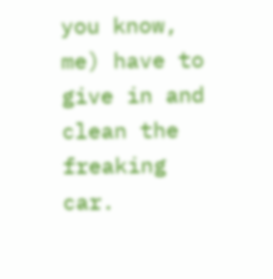you know, me) have to give in and clean the freaking car.